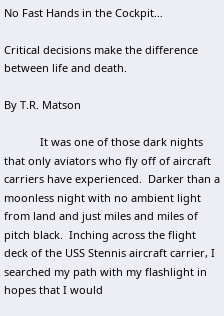No Fast Hands in the Cockpit…

Critical decisions make the difference between life and death.

By T.R. Matson

            It was one of those dark nights that only aviators who fly off of aircraft carriers have experienced.  Darker than a moonless night with no ambient light from land and just miles and miles of pitch black.  Inching across the flight deck of the USS Stennis aircraft carrier, I searched my path with my flashlight in hopes that I would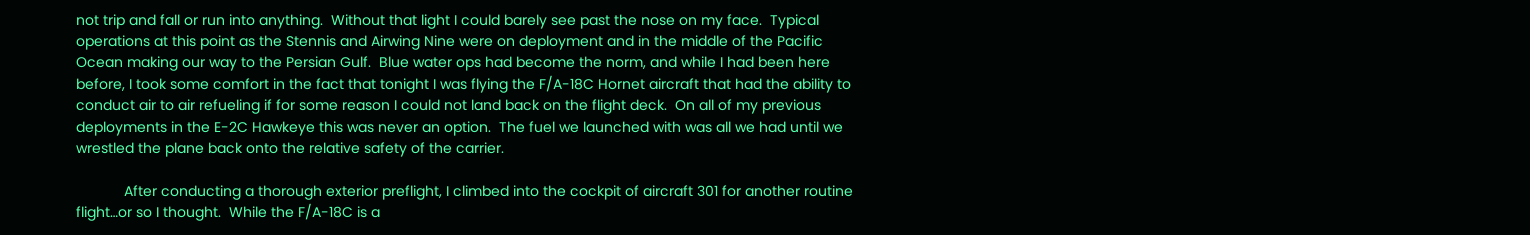not trip and fall or run into anything.  Without that light I could barely see past the nose on my face.  Typical operations at this point as the Stennis and Airwing Nine were on deployment and in the middle of the Pacific Ocean making our way to the Persian Gulf.  Blue water ops had become the norm, and while I had been here before, I took some comfort in the fact that tonight I was flying the F/A-18C Hornet aircraft that had the ability to conduct air to air refueling if for some reason I could not land back on the flight deck.  On all of my previous deployments in the E-2C Hawkeye this was never an option.  The fuel we launched with was all we had until we wrestled the plane back onto the relative safety of the carrier.

            After conducting a thorough exterior preflight, I climbed into the cockpit of aircraft 301 for another routine flight…or so I thought.  While the F/A-18C is a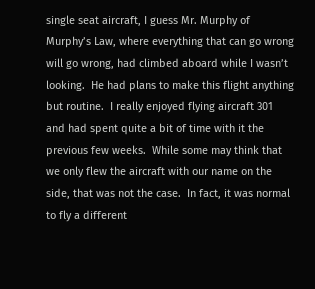single seat aircraft, I guess Mr. Murphy of Murphy’s Law, where everything that can go wrong will go wrong, had climbed aboard while I wasn’t looking.  He had plans to make this flight anything but routine.  I really enjoyed flying aircraft 301 and had spent quite a bit of time with it the previous few weeks.  While some may think that we only flew the aircraft with our name on the side, that was not the case.  In fact, it was normal to fly a different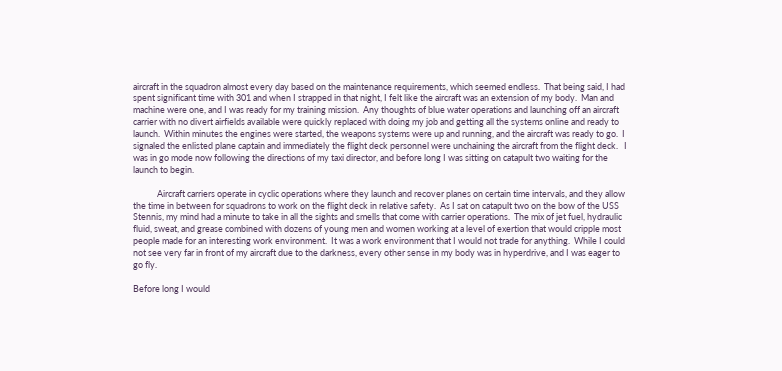aircraft in the squadron almost every day based on the maintenance requirements, which seemed endless.  That being said, I had spent significant time with 301 and when I strapped in that night, I felt like the aircraft was an extension of my body.  Man and machine were one, and I was ready for my training mission.  Any thoughts of blue water operations and launching off an aircraft carrier with no divert airfields available were quickly replaced with doing my job and getting all the systems online and ready to launch.  Within minutes the engines were started, the weapons systems were up and running, and the aircraft was ready to go.  I signaled the enlisted plane captain and immediately the flight deck personnel were unchaining the aircraft from the flight deck.   I was in go mode now following the directions of my taxi director, and before long I was sitting on catapult two waiting for the launch to begin.

            Aircraft carriers operate in cyclic operations where they launch and recover planes on certain time intervals, and they allow the time in between for squadrons to work on the flight deck in relative safety.  As I sat on catapult two on the bow of the USS Stennis, my mind had a minute to take in all the sights and smells that come with carrier operations.  The mix of jet fuel, hydraulic fluid, sweat, and grease combined with dozens of young men and women working at a level of exertion that would cripple most people made for an interesting work environment.  It was a work environment that I would not trade for anything.  While I could not see very far in front of my aircraft due to the darkness, every other sense in my body was in hyperdrive, and I was eager to go fly.

Before long I would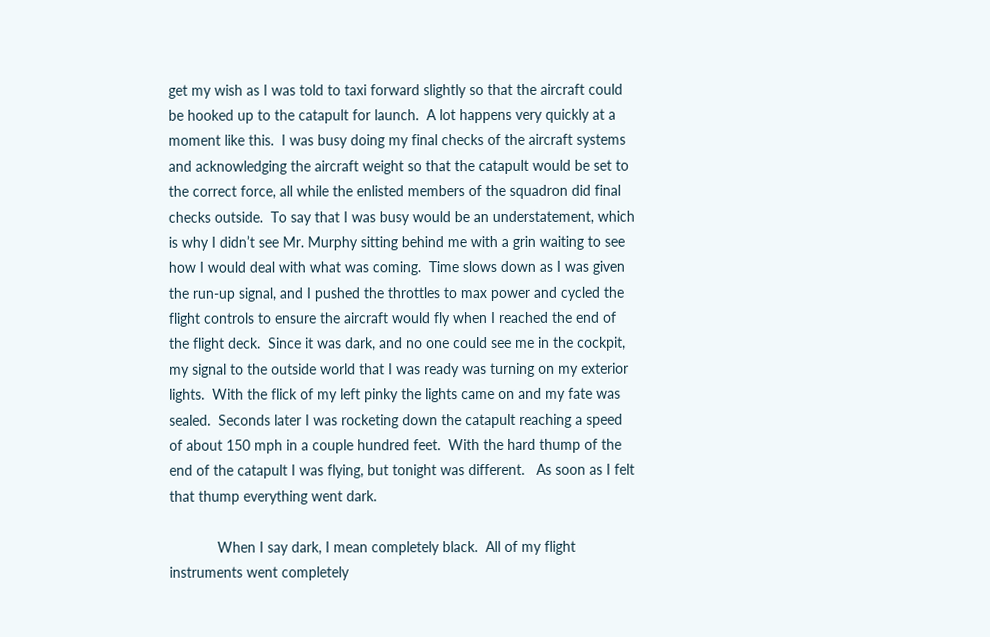get my wish as I was told to taxi forward slightly so that the aircraft could be hooked up to the catapult for launch.  A lot happens very quickly at a moment like this.  I was busy doing my final checks of the aircraft systems and acknowledging the aircraft weight so that the catapult would be set to the correct force, all while the enlisted members of the squadron did final checks outside.  To say that I was busy would be an understatement, which is why I didn’t see Mr. Murphy sitting behind me with a grin waiting to see how I would deal with what was coming.  Time slows down as I was given the run-up signal, and I pushed the throttles to max power and cycled the flight controls to ensure the aircraft would fly when I reached the end of the flight deck.  Since it was dark, and no one could see me in the cockpit, my signal to the outside world that I was ready was turning on my exterior lights.  With the flick of my left pinky the lights came on and my fate was sealed.  Seconds later I was rocketing down the catapult reaching a speed of about 150 mph in a couple hundred feet.  With the hard thump of the end of the catapult I was flying, but tonight was different.   As soon as I felt that thump everything went dark.

            When I say dark, I mean completely black.  All of my flight instruments went completely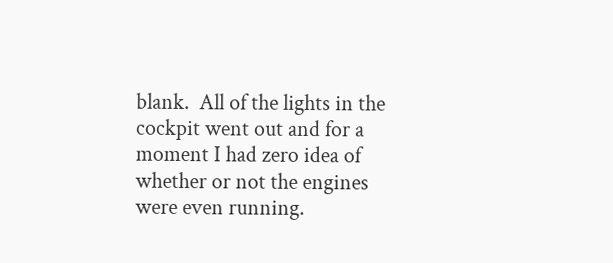blank.  All of the lights in the cockpit went out and for a moment I had zero idea of whether or not the engines were even running.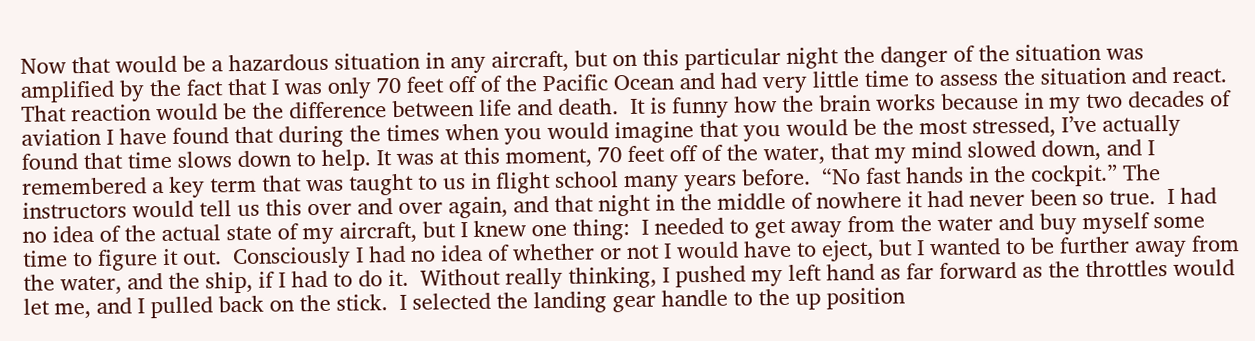Now that would be a hazardous situation in any aircraft, but on this particular night the danger of the situation was amplified by the fact that I was only 70 feet off of the Pacific Ocean and had very little time to assess the situation and react.  That reaction would be the difference between life and death.  It is funny how the brain works because in my two decades of aviation I have found that during the times when you would imagine that you would be the most stressed, I’ve actually found that time slows down to help. It was at this moment, 70 feet off of the water, that my mind slowed down, and I remembered a key term that was taught to us in flight school many years before.  “No fast hands in the cockpit.” The instructors would tell us this over and over again, and that night in the middle of nowhere it had never been so true.  I had no idea of the actual state of my aircraft, but I knew one thing:  I needed to get away from the water and buy myself some time to figure it out.  Consciously I had no idea of whether or not I would have to eject, but I wanted to be further away from the water, and the ship, if I had to do it.  Without really thinking, I pushed my left hand as far forward as the throttles would let me, and I pulled back on the stick.  I selected the landing gear handle to the up position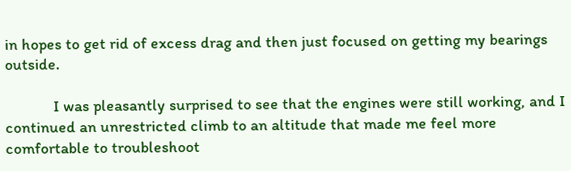in hopes to get rid of excess drag and then just focused on getting my bearings outside.

            I was pleasantly surprised to see that the engines were still working, and I continued an unrestricted climb to an altitude that made me feel more comfortable to troubleshoot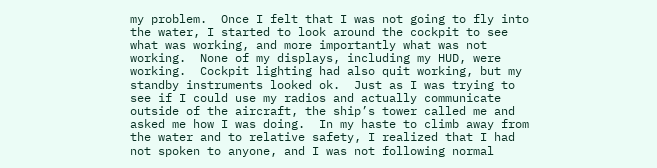my problem.  Once I felt that I was not going to fly into the water, I started to look around the cockpit to see what was working, and more importantly what was not working.  None of my displays, including my HUD, were working.  Cockpit lighting had also quit working, but my standby instruments looked ok.  Just as I was trying to see if I could use my radios and actually communicate outside of the aircraft, the ship’s tower called me and asked me how I was doing.  In my haste to climb away from the water and to relative safety, I realized that I had not spoken to anyone, and I was not following normal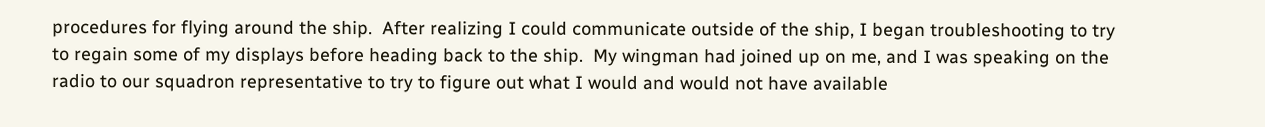procedures for flying around the ship.  After realizing I could communicate outside of the ship, I began troubleshooting to try to regain some of my displays before heading back to the ship.  My wingman had joined up on me, and I was speaking on the radio to our squadron representative to try to figure out what I would and would not have available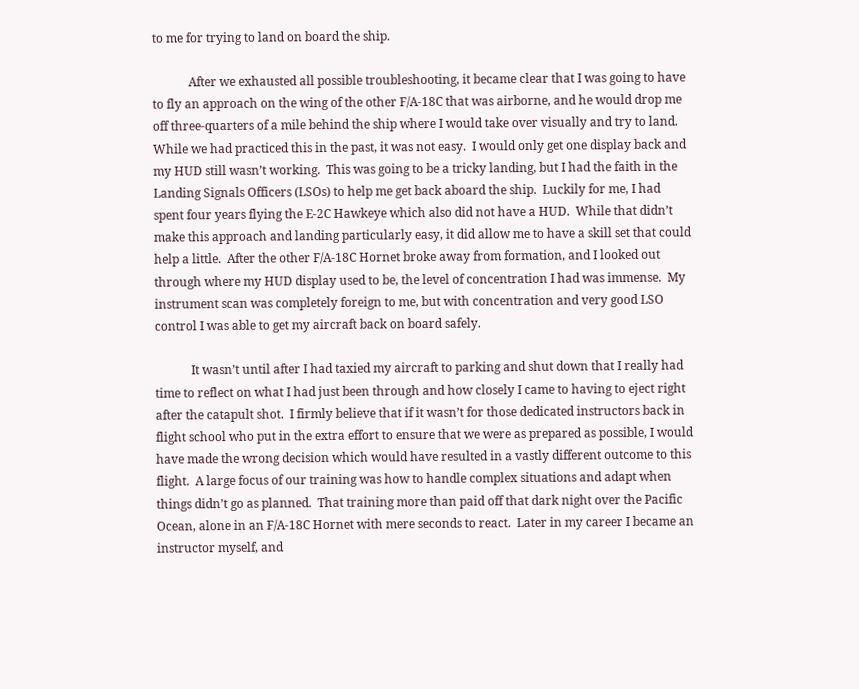to me for trying to land on board the ship.

            After we exhausted all possible troubleshooting, it became clear that I was going to have to fly an approach on the wing of the other F/A-18C that was airborne, and he would drop me off three-quarters of a mile behind the ship where I would take over visually and try to land.  While we had practiced this in the past, it was not easy.  I would only get one display back and my HUD still wasn’t working.  This was going to be a tricky landing, but I had the faith in the Landing Signals Officers (LSOs) to help me get back aboard the ship.  Luckily for me, I had spent four years flying the E-2C Hawkeye which also did not have a HUD.  While that didn’t make this approach and landing particularly easy, it did allow me to have a skill set that could help a little.  After the other F/A-18C Hornet broke away from formation, and I looked out through where my HUD display used to be, the level of concentration I had was immense.  My instrument scan was completely foreign to me, but with concentration and very good LSO control I was able to get my aircraft back on board safely.

            It wasn’t until after I had taxied my aircraft to parking and shut down that I really had time to reflect on what I had just been through and how closely I came to having to eject right after the catapult shot.  I firmly believe that if it wasn’t for those dedicated instructors back in flight school who put in the extra effort to ensure that we were as prepared as possible, I would have made the wrong decision which would have resulted in a vastly different outcome to this flight.  A large focus of our training was how to handle complex situations and adapt when things didn’t go as planned.  That training more than paid off that dark night over the Pacific Ocean, alone in an F/A-18C Hornet with mere seconds to react.  Later in my career I became an instructor myself, and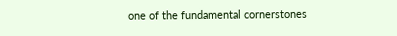one of the fundamental cornerstones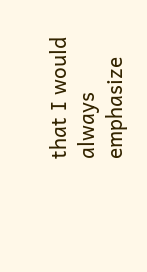that I would always emphasize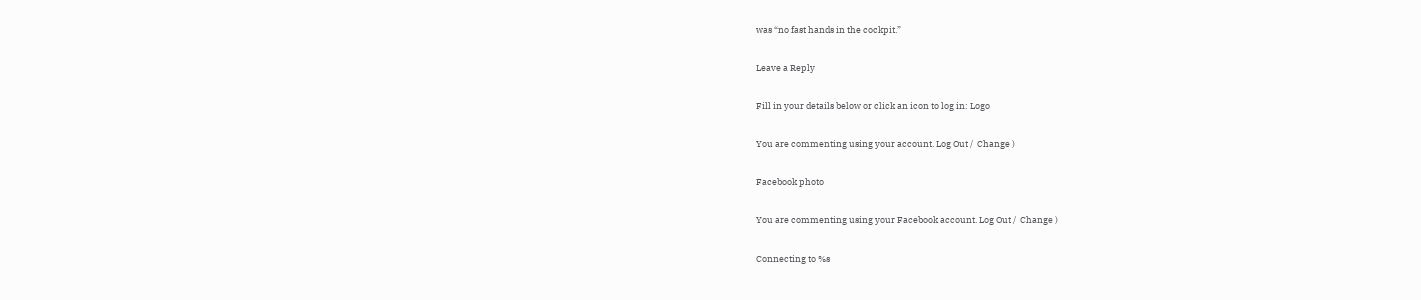was “no fast hands in the cockpit.”

Leave a Reply

Fill in your details below or click an icon to log in: Logo

You are commenting using your account. Log Out /  Change )

Facebook photo

You are commenting using your Facebook account. Log Out /  Change )

Connecting to %s